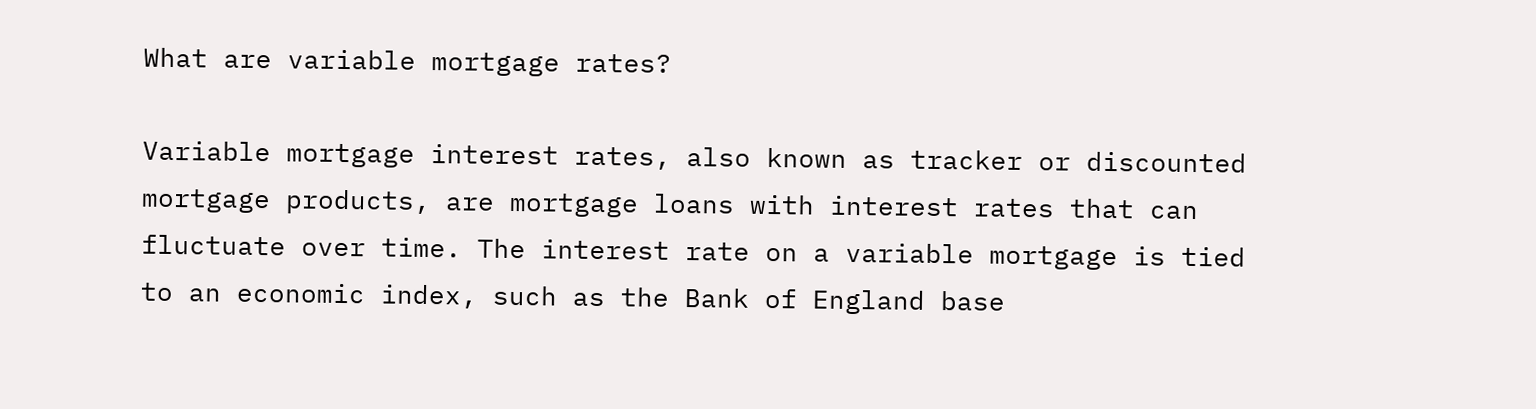What are variable mortgage rates?

Variable mortgage interest rates, also known as tracker or discounted mortgage products, are mortgage loans with interest rates that can fluctuate over time. The interest rate on a variable mortgage is tied to an economic index, such as the Bank of England base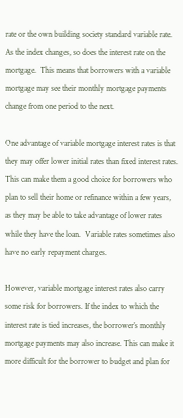rate or the own building society standard variable rate. As the index changes, so does the interest rate on the mortgage.  This means that borrowers with a variable mortgage may see their monthly mortgage payments change from one period to the next.

One advantage of variable mortgage interest rates is that they may offer lower initial rates than fixed interest rates. This can make them a good choice for borrowers who plan to sell their home or refinance within a few years, as they may be able to take advantage of lower rates while they have the loan.  Variable rates sometimes also have no early repayment charges.

However, variable mortgage interest rates also carry some risk for borrowers. If the index to which the interest rate is tied increases, the borrower’s monthly mortgage payments may also increase. This can make it more difficult for the borrower to budget and plan for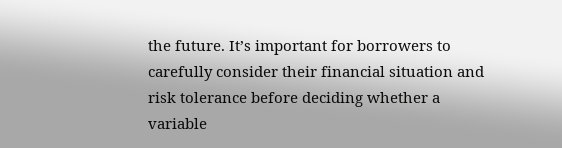the future. It’s important for borrowers to carefully consider their financial situation and risk tolerance before deciding whether a variable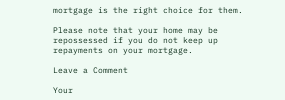mortgage is the right choice for them.

Please note that your home may be repossessed if you do not keep up repayments on your mortgage.

Leave a Comment

Your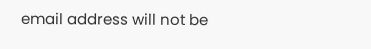email address will not be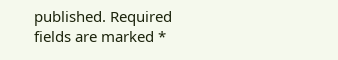published. Required fields are marked *